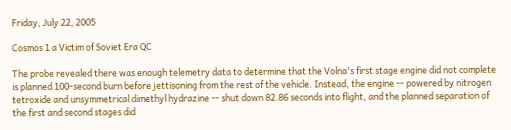Friday, July 22, 2005

Cosmos 1 a Victim of Soviet Era QC

The probe revealed there was enough telemetry data to determine that the Volna's first stage engine did not complete is planned 100-second burn before jettisoning from the rest of the vehicle. Instead, the engine -- powered by nitrogen tetroxide and unsymmetrical dimethyl hydrazine -- shut down 82.86 seconds into flight, and the planned separation of the first and second stages did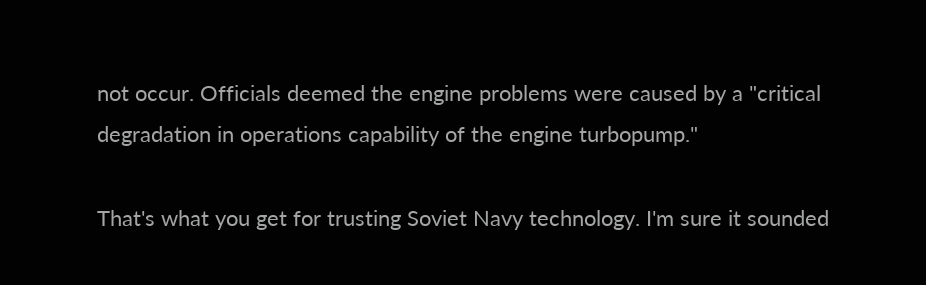not occur. Officials deemed the engine problems were caused by a "critical degradation in operations capability of the engine turbopump."

That's what you get for trusting Soviet Navy technology. I'm sure it sounded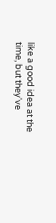like a good idea at the time, but they've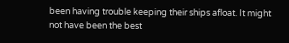been having trouble keeping their ships afloat. It might not have been the best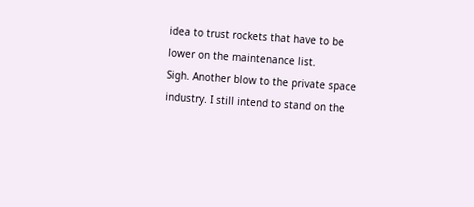idea to trust rockets that have to be lower on the maintenance list.
Sigh. Another blow to the private space industry. I still intend to stand on the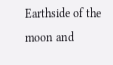Earthside of the moon and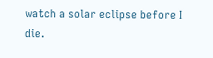watch a solar eclipse before I die.